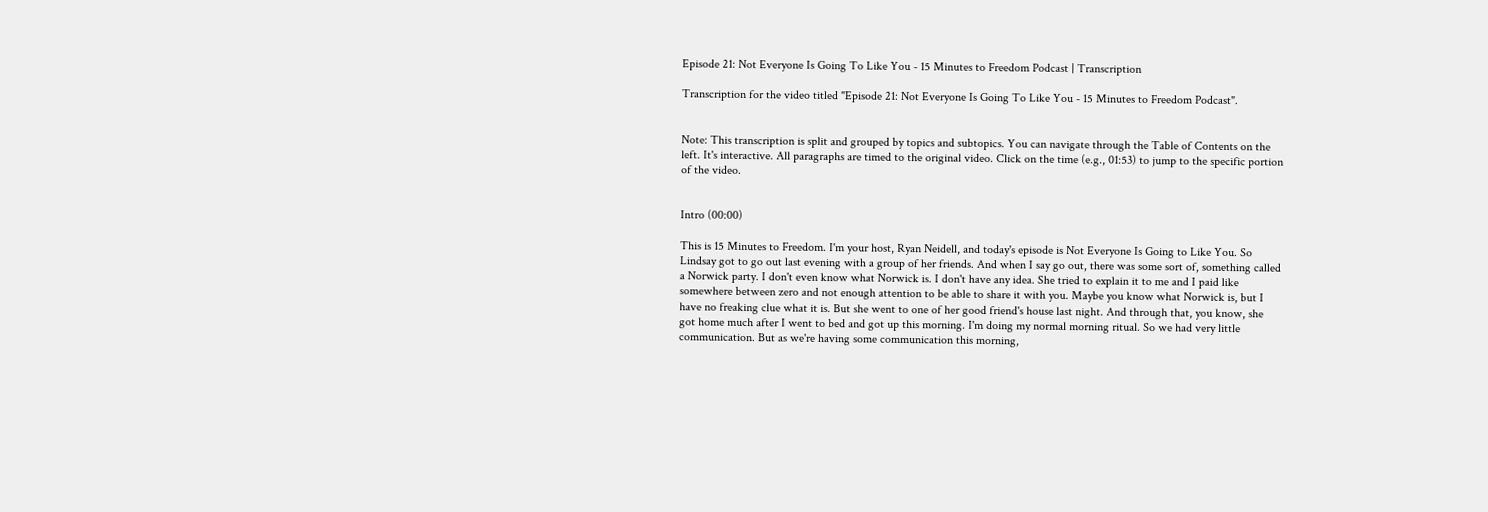Episode 21: Not Everyone Is Going To Like You - 15 Minutes to Freedom Podcast | Transcription

Transcription for the video titled "Episode 21: Not Everyone Is Going To Like You - 15 Minutes to Freedom Podcast".


Note: This transcription is split and grouped by topics and subtopics. You can navigate through the Table of Contents on the left. It's interactive. All paragraphs are timed to the original video. Click on the time (e.g., 01:53) to jump to the specific portion of the video.


Intro (00:00)

This is 15 Minutes to Freedom. I'm your host, Ryan Neidell, and today's episode is Not Everyone Is Going to Like You. So Lindsay got to go out last evening with a group of her friends. And when I say go out, there was some sort of, something called a Norwick party. I don't even know what Norwick is. I don't have any idea. She tried to explain it to me and I paid like somewhere between zero and not enough attention to be able to share it with you. Maybe you know what Norwick is, but I have no freaking clue what it is. But she went to one of her good friend's house last night. And through that, you know, she got home much after I went to bed and got up this morning. I'm doing my normal morning ritual. So we had very little communication. But as we're having some communication this morning,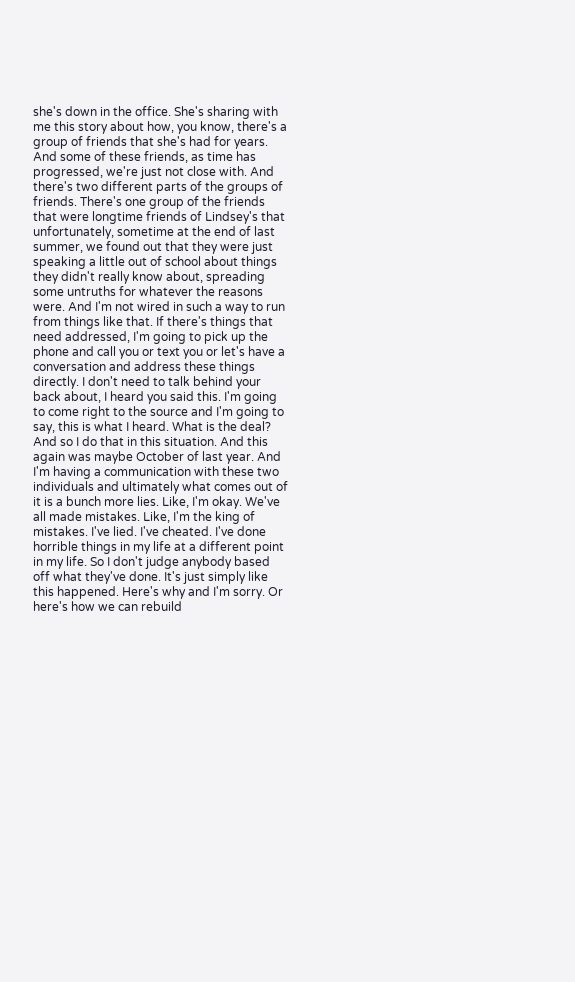she's down in the office. She's sharing with me this story about how, you know, there's a group of friends that she's had for years. And some of these friends, as time has progressed, we're just not close with. And there's two different parts of the groups of friends. There's one group of the friends that were longtime friends of Lindsey's that unfortunately, sometime at the end of last summer, we found out that they were just speaking a little out of school about things they didn't really know about, spreading some untruths for whatever the reasons were. And I'm not wired in such a way to run from things like that. If there's things that need addressed, I'm going to pick up the phone and call you or text you or let's have a conversation and address these things directly. I don't need to talk behind your back about, I heard you said this. I'm going to come right to the source and I'm going to say, this is what I heard. What is the deal? And so I do that in this situation. And this again was maybe October of last year. And I'm having a communication with these two individuals and ultimately what comes out of it is a bunch more lies. Like, I'm okay. We've all made mistakes. Like, I'm the king of mistakes. I've lied. I've cheated. I've done horrible things in my life at a different point in my life. So I don't judge anybody based off what they've done. It's just simply like this happened. Here's why and I'm sorry. Or here's how we can rebuild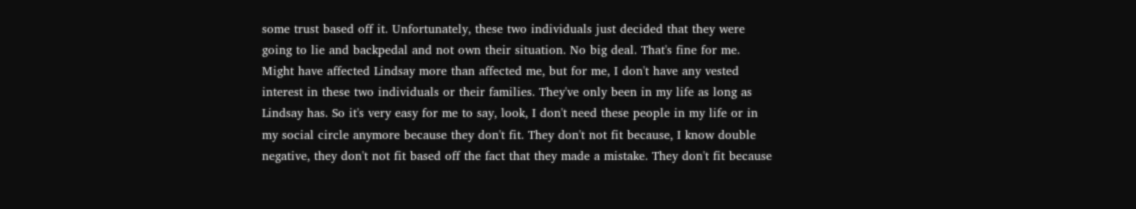some trust based off it. Unfortunately, these two individuals just decided that they were going to lie and backpedal and not own their situation. No big deal. That's fine for me. Might have affected Lindsay more than affected me, but for me, I don't have any vested interest in these two individuals or their families. They've only been in my life as long as Lindsay has. So it's very easy for me to say, look, I don't need these people in my life or in my social circle anymore because they don't fit. They don't not fit because, I know double negative, they don't not fit based off the fact that they made a mistake. They don't fit because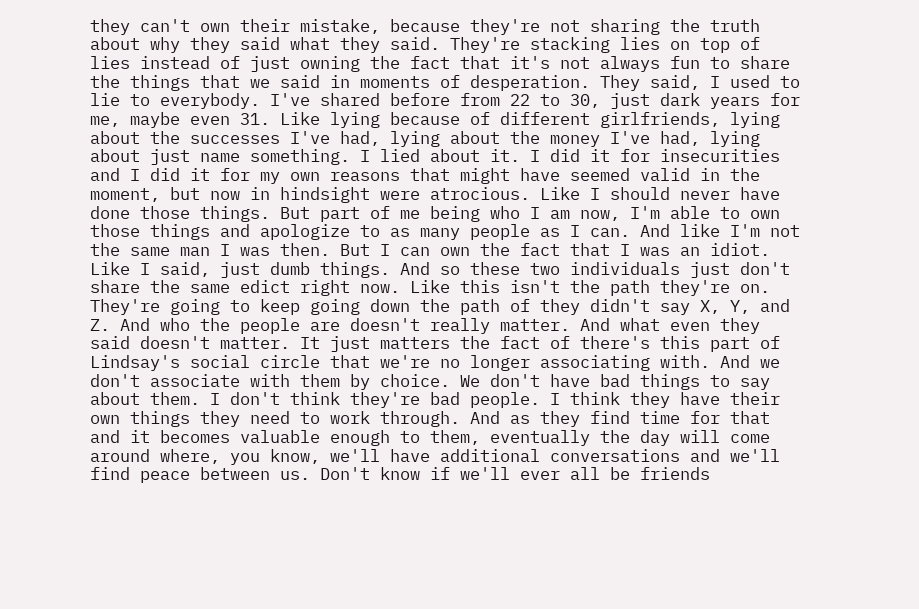they can't own their mistake, because they're not sharing the truth about why they said what they said. They're stacking lies on top of lies instead of just owning the fact that it's not always fun to share the things that we said in moments of desperation. They said, I used to lie to everybody. I've shared before from 22 to 30, just dark years for me, maybe even 31. Like lying because of different girlfriends, lying about the successes I've had, lying about the money I've had, lying about just name something. I lied about it. I did it for insecurities and I did it for my own reasons that might have seemed valid in the moment, but now in hindsight were atrocious. Like I should never have done those things. But part of me being who I am now, I'm able to own those things and apologize to as many people as I can. And like I'm not the same man I was then. But I can own the fact that I was an idiot. Like I said, just dumb things. And so these two individuals just don't share the same edict right now. Like this isn't the path they're on. They're going to keep going down the path of they didn't say X, Y, and Z. And who the people are doesn't really matter. And what even they said doesn't matter. It just matters the fact of there's this part of Lindsay's social circle that we're no longer associating with. And we don't associate with them by choice. We don't have bad things to say about them. I don't think they're bad people. I think they have their own things they need to work through. And as they find time for that and it becomes valuable enough to them, eventually the day will come around where, you know, we'll have additional conversations and we'll find peace between us. Don't know if we'll ever all be friends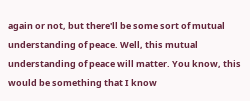again or not, but there'll be some sort of mutual understanding of peace. Well, this mutual understanding of peace will matter. You know, this would be something that I know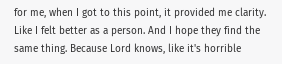for me, when I got to this point, it provided me clarity. Like I felt better as a person. And I hope they find the same thing. Because Lord knows, like it's horrible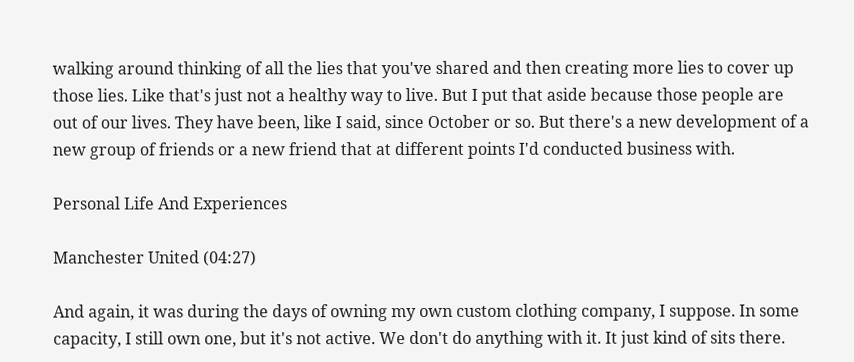walking around thinking of all the lies that you've shared and then creating more lies to cover up those lies. Like that's just not a healthy way to live. But I put that aside because those people are out of our lives. They have been, like I said, since October or so. But there's a new development of a new group of friends or a new friend that at different points I'd conducted business with.

Personal Life And Experiences

Manchester United (04:27)

And again, it was during the days of owning my own custom clothing company, I suppose. In some capacity, I still own one, but it's not active. We don't do anything with it. It just kind of sits there.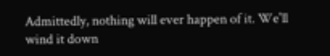Admittedly, nothing will ever happen of it. We'll wind it down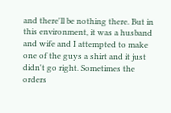and there'll be nothing there. But in this environment, it was a husband and wife and I attempted to make one of the guys a shirt and it just didn't go right. Sometimes the orders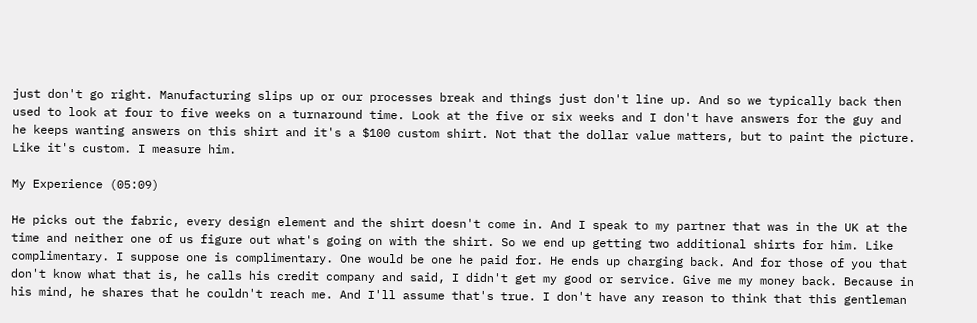just don't go right. Manufacturing slips up or our processes break and things just don't line up. And so we typically back then used to look at four to five weeks on a turnaround time. Look at the five or six weeks and I don't have answers for the guy and he keeps wanting answers on this shirt and it's a $100 custom shirt. Not that the dollar value matters, but to paint the picture. Like it's custom. I measure him.

My Experience (05:09)

He picks out the fabric, every design element and the shirt doesn't come in. And I speak to my partner that was in the UK at the time and neither one of us figure out what's going on with the shirt. So we end up getting two additional shirts for him. Like complimentary. I suppose one is complimentary. One would be one he paid for. He ends up charging back. And for those of you that don't know what that is, he calls his credit company and said, I didn't get my good or service. Give me my money back. Because in his mind, he shares that he couldn't reach me. And I'll assume that's true. I don't have any reason to think that this gentleman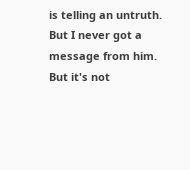is telling an untruth. But I never got a message from him. But it's not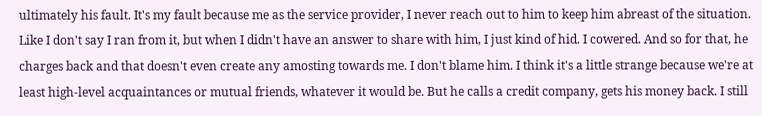ultimately his fault. It's my fault because me as the service provider, I never reach out to him to keep him abreast of the situation. Like I don't say I ran from it, but when I didn't have an answer to share with him, I just kind of hid. I cowered. And so for that, he charges back and that doesn't even create any amosting towards me. I don't blame him. I think it's a little strange because we're at least high-level acquaintances or mutual friends, whatever it would be. But he calls a credit company, gets his money back. I still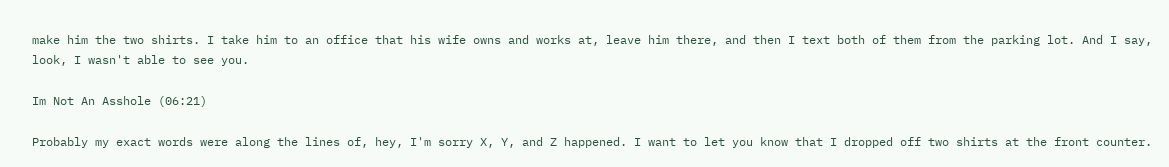make him the two shirts. I take him to an office that his wife owns and works at, leave him there, and then I text both of them from the parking lot. And I say, look, I wasn't able to see you.

Im Not An Asshole (06:21)

Probably my exact words were along the lines of, hey, I'm sorry X, Y, and Z happened. I want to let you know that I dropped off two shirts at the front counter.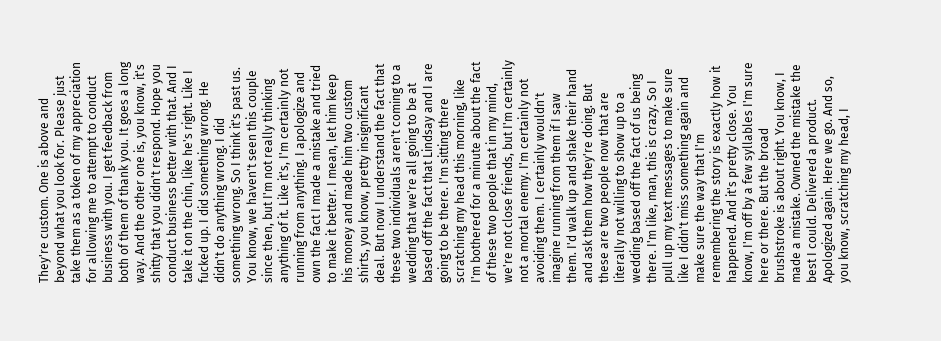They're custom. One is above and beyond what you look for. Please just take them as a token of my appreciation for allowing me to attempt to conduct business with you. I get feedback from both of them of thank you. It goes a long way. And the other one is, you know, it's shitty that you didn't respond. Hope you conduct business better with that. And I take it on the chin, like he's right. Like I fucked up. I did something wrong. He didn't do anything wrong. I did something wrong. So I think it's past us. You know, we haven't seen this couple since then, but I'm not really thinking anything of it. Like it's, I'm certainly not running from anything. I apologize and own the fact I made a mistake and tried to make it better. I mean, let him keep his money and made him two custom shirts, you know, pretty insignificant deal. But now I understand the fact that these two individuals aren't coming to a wedding that we're all going to be at based off the fact that Lindsay and I are going to be there. I'm sitting there scratching my head this morning, like I'm bothered for a minute about the fact of these two people that in my mind, we're not close friends, but I'm certainly not a mortal enemy. I'm certainly not avoiding them. I certainly wouldn't imagine running from them if I saw them. I'd walk up and shake their hand and ask them how they're doing. But these are two people now that are literally not willing to show up to a wedding based off the fact of us being there. I'm like, man, this is crazy. So I pull up my text messages to make sure like I didn't miss something again and make sure the way that I'm remembering the story is exactly how it happened. And it's pretty close. You know, I'm off by a few syllables I'm sure here or there. But the broad brushstroke is about right. You know, I made a mistake. Owned the mistake the best I could. Delivered a product. Apologized again. Here we go. And so, you know, scratching my head, I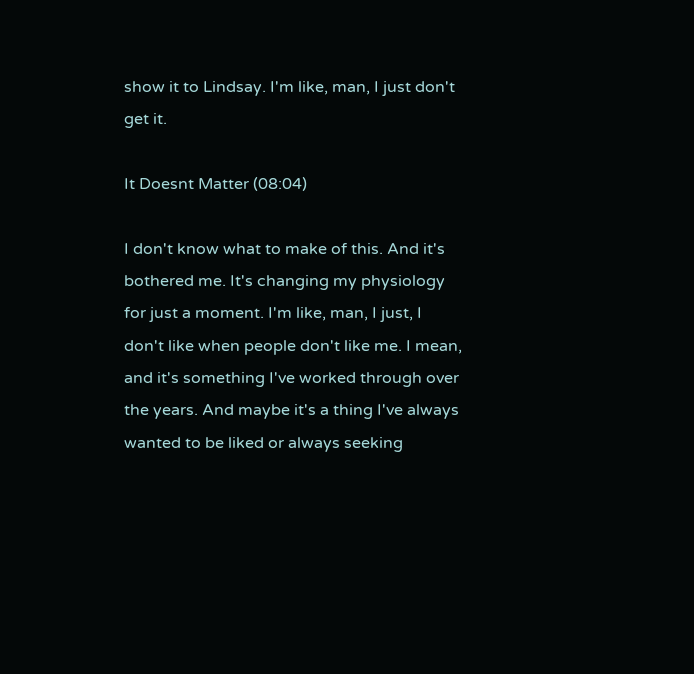show it to Lindsay. I'm like, man, I just don't get it.

It Doesnt Matter (08:04)

I don't know what to make of this. And it's bothered me. It's changing my physiology for just a moment. I'm like, man, I just, I don't like when people don't like me. I mean, and it's something I've worked through over the years. And maybe it's a thing I've always wanted to be liked or always seeking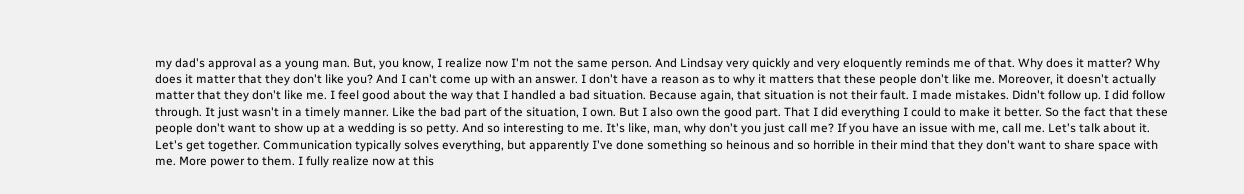my dad's approval as a young man. But, you know, I realize now I'm not the same person. And Lindsay very quickly and very eloquently reminds me of that. Why does it matter? Why does it matter that they don't like you? And I can't come up with an answer. I don't have a reason as to why it matters that these people don't like me. Moreover, it doesn't actually matter that they don't like me. I feel good about the way that I handled a bad situation. Because again, that situation is not their fault. I made mistakes. Didn't follow up. I did follow through. It just wasn't in a timely manner. Like the bad part of the situation, I own. But I also own the good part. That I did everything I could to make it better. So the fact that these people don't want to show up at a wedding is so petty. And so interesting to me. It's like, man, why don't you just call me? If you have an issue with me, call me. Let's talk about it. Let's get together. Communication typically solves everything, but apparently I've done something so heinous and so horrible in their mind that they don't want to share space with me. More power to them. I fully realize now at this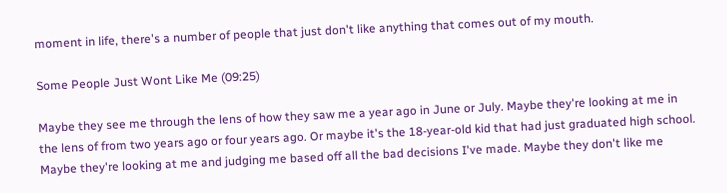moment in life, there's a number of people that just don't like anything that comes out of my mouth.

Some People Just Wont Like Me (09:25)

Maybe they see me through the lens of how they saw me a year ago in June or July. Maybe they're looking at me in the lens of from two years ago or four years ago. Or maybe it's the 18-year-old kid that had just graduated high school. Maybe they're looking at me and judging me based off all the bad decisions I've made. Maybe they don't like me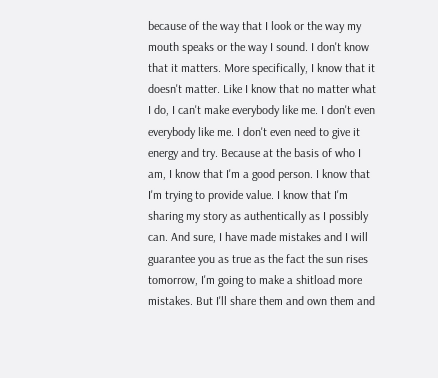because of the way that I look or the way my mouth speaks or the way I sound. I don't know that it matters. More specifically, I know that it doesn't matter. Like I know that no matter what I do, I can't make everybody like me. I don't even everybody like me. I don't even need to give it energy and try. Because at the basis of who I am, I know that I'm a good person. I know that I'm trying to provide value. I know that I'm sharing my story as authentically as I possibly can. And sure, I have made mistakes and I will guarantee you as true as the fact the sun rises tomorrow, I'm going to make a shitload more mistakes. But I'll share them and own them and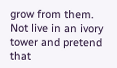grow from them. Not live in an ivory tower and pretend that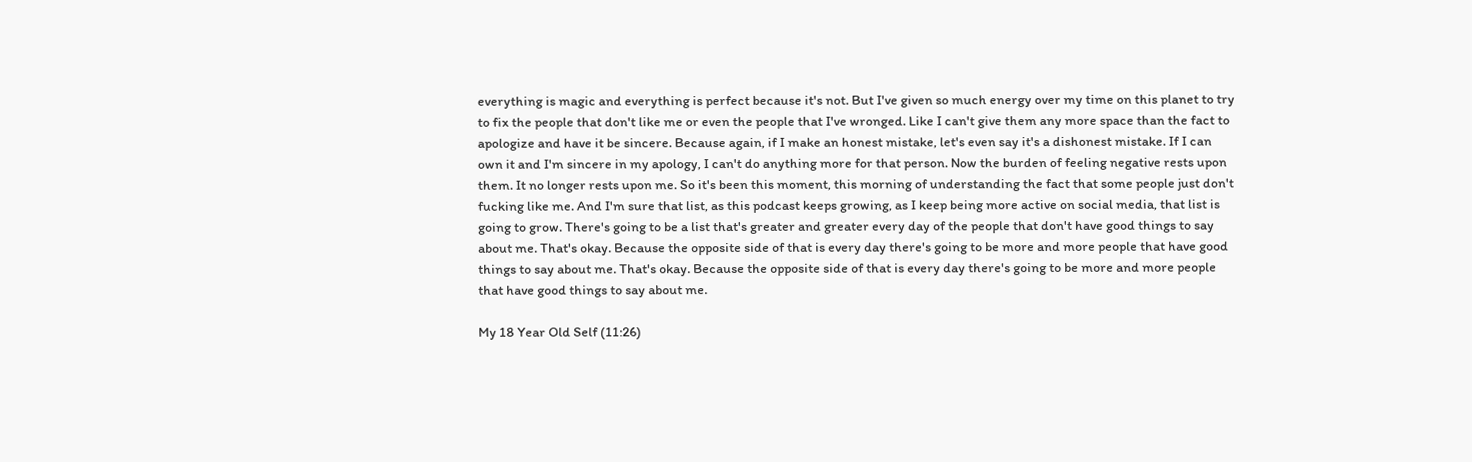everything is magic and everything is perfect because it's not. But I've given so much energy over my time on this planet to try to fix the people that don't like me or even the people that I've wronged. Like I can't give them any more space than the fact to apologize and have it be sincere. Because again, if I make an honest mistake, let's even say it's a dishonest mistake. If I can own it and I'm sincere in my apology, I can't do anything more for that person. Now the burden of feeling negative rests upon them. It no longer rests upon me. So it's been this moment, this morning of understanding the fact that some people just don't fucking like me. And I'm sure that list, as this podcast keeps growing, as I keep being more active on social media, that list is going to grow. There's going to be a list that's greater and greater every day of the people that don't have good things to say about me. That's okay. Because the opposite side of that is every day there's going to be more and more people that have good things to say about me. That's okay. Because the opposite side of that is every day there's going to be more and more people that have good things to say about me.

My 18 Year Old Self (11:26)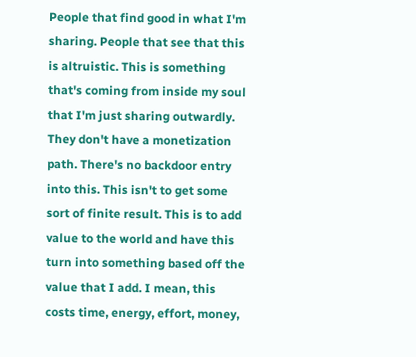People that find good in what I'm sharing. People that see that this is altruistic. This is something that's coming from inside my soul that I'm just sharing outwardly. They don't have a monetization path. There's no backdoor entry into this. This isn't to get some sort of finite result. This is to add value to the world and have this turn into something based off the value that I add. I mean, this costs time, energy, effort, money,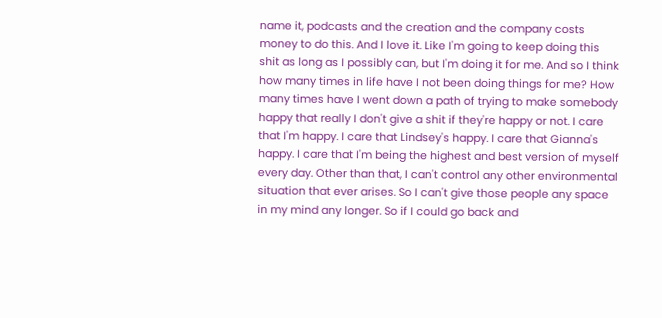name it, podcasts and the creation and the company costs money to do this. And I love it. Like I'm going to keep doing this shit as long as I possibly can, but I'm doing it for me. And so I think how many times in life have I not been doing things for me? How many times have I went down a path of trying to make somebody happy that really I don't give a shit if they're happy or not. I care that I'm happy. I care that Lindsey's happy. I care that Gianna's happy. I care that I'm being the highest and best version of myself every day. Other than that, I can't control any other environmental situation that ever arises. So I can't give those people any space in my mind any longer. So if I could go back and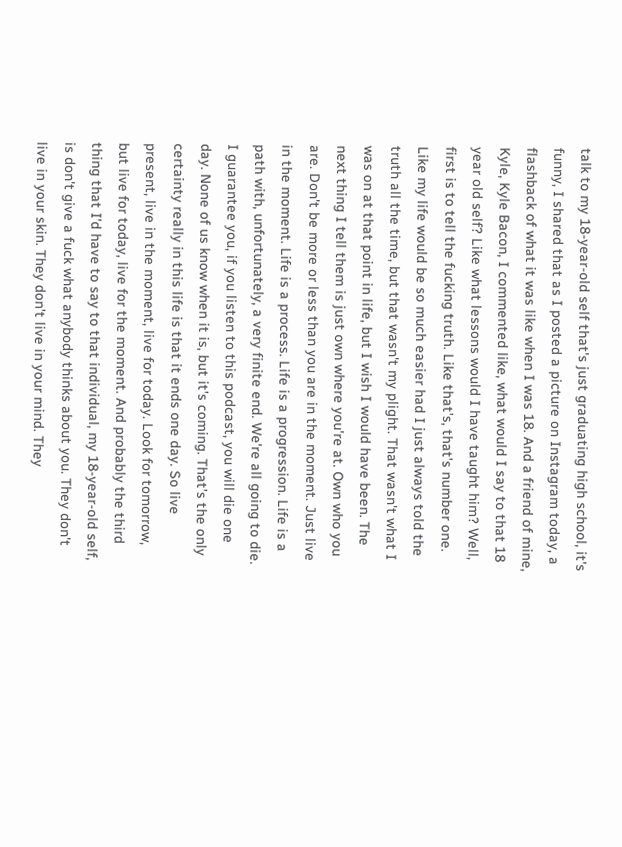talk to my 18-year-old self that's just graduating high school, it's funny, I shared that as I posted a picture on Instagram today, a flashback of what it was like when I was 18. And a friend of mine, Kyle, Kyle Bacon, I commented like, what would I say to that 18 year old self? Like what lessons would I have taught him? Well, first is to tell the fucking truth. Like that's, that's number one. Like my life would be so much easier had I just always told the truth all the time, but that wasn't my plight. That wasn't what I was on at that point in life, but I wish I would have been. The next thing I tell them is just own where you're at. Own who you are. Don't be more or less than you are in the moment. Just live in the moment. Life is a process. Life is a progression. Life is a path with, unfortunately, a very finite end. We're all going to die. I guarantee you, if you listen to this podcast, you will die one day. None of us know when it is, but it's coming. That's the only certainty really in this life is that it ends one day. So live present, live in the moment, live for today. Look for tomorrow, but live for today, live for the moment. And probably the third thing that I'd have to say to that individual, my 18-year-old self, is don't give a fuck what anybody thinks about you. They don't live in your skin. They don't live in your mind. They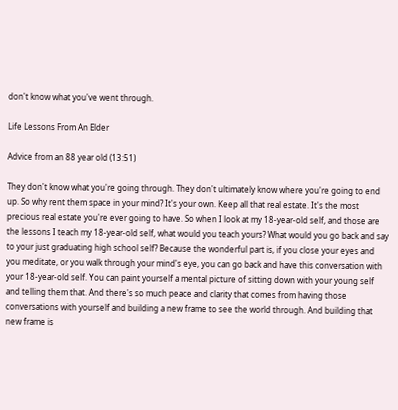don't know what you've went through.

Life Lessons From An Elder

Advice from an 88 year old (13:51)

They don't know what you're going through. They don't ultimately know where you're going to end up. So why rent them space in your mind? It's your own. Keep all that real estate. It's the most precious real estate you're ever going to have. So when I look at my 18-year-old self, and those are the lessons I teach my 18-year-old self, what would you teach yours? What would you go back and say to your just graduating high school self? Because the wonderful part is, if you close your eyes and you meditate, or you walk through your mind's eye, you can go back and have this conversation with your 18-year-old self. You can paint yourself a mental picture of sitting down with your young self and telling them that. And there's so much peace and clarity that comes from having those conversations with yourself and building a new frame to see the world through. And building that new frame is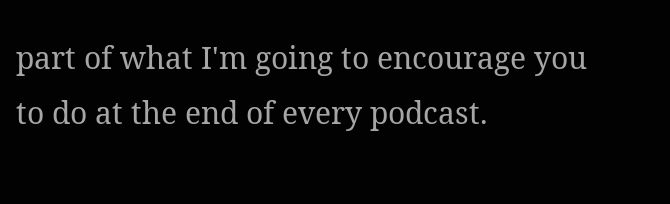part of what I'm going to encourage you to do at the end of every podcast.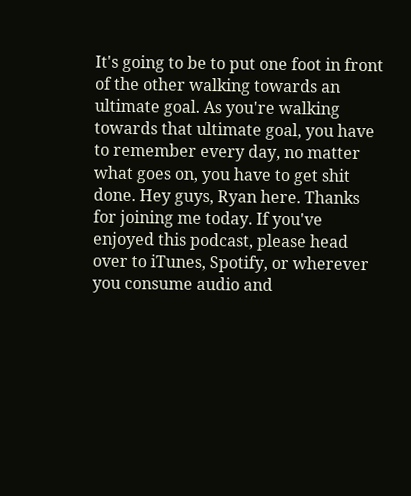It's going to be to put one foot in front of the other walking towards an ultimate goal. As you're walking towards that ultimate goal, you have to remember every day, no matter what goes on, you have to get shit done. Hey guys, Ryan here. Thanks for joining me today. If you've enjoyed this podcast, please head over to iTunes, Spotify, or wherever you consume audio and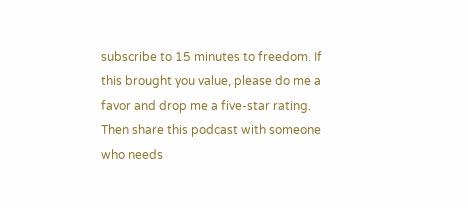subscribe to 15 minutes to freedom. If this brought you value, please do me a favor and drop me a five-star rating. Then share this podcast with someone who needs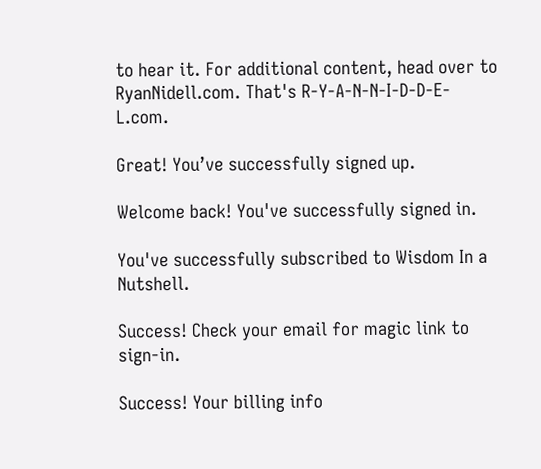to hear it. For additional content, head over to RyanNidell.com. That's R-Y-A-N-N-I-D-D-E-L.com.

Great! You’ve successfully signed up.

Welcome back! You've successfully signed in.

You've successfully subscribed to Wisdom In a Nutshell.

Success! Check your email for magic link to sign-in.

Success! Your billing info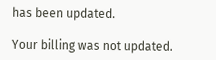has been updated.

Your billing was not updated.